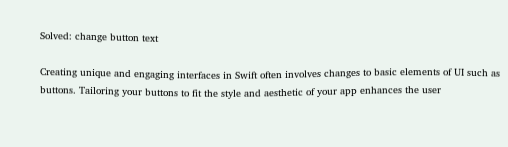Solved: change button text

Creating unique and engaging interfaces in Swift often involves changes to basic elements of UI such as buttons. Tailoring your buttons to fit the style and aesthetic of your app enhances the user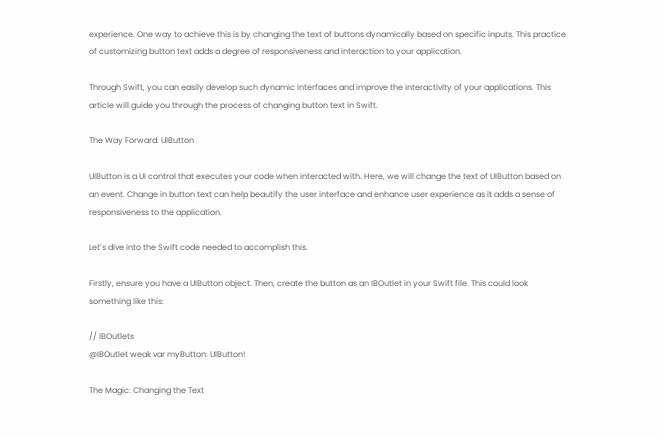experience. One way to achieve this is by changing the text of buttons dynamically based on specific inputs. This practice of customizing button text adds a degree of responsiveness and interaction to your application.

Through Swift, you can easily develop such dynamic interfaces and improve the interactivity of your applications. This article will guide you through the process of changing button text in Swift.

The Way Forward: UIButton

UIButton is a UI control that executes your code when interacted with. Here, we will change the text of UIButton based on an event. Change in button text can help beautify the user interface and enhance user experience as it adds a sense of responsiveness to the application.

Let’s dive into the Swift code needed to accomplish this.

Firstly, ensure you have a UIButton object. Then, create the button as an IBOutlet in your Swift file. This could look something like this:

// IBOutlets
@IBOutlet weak var myButton: UIButton!

The Magic: Changing the Text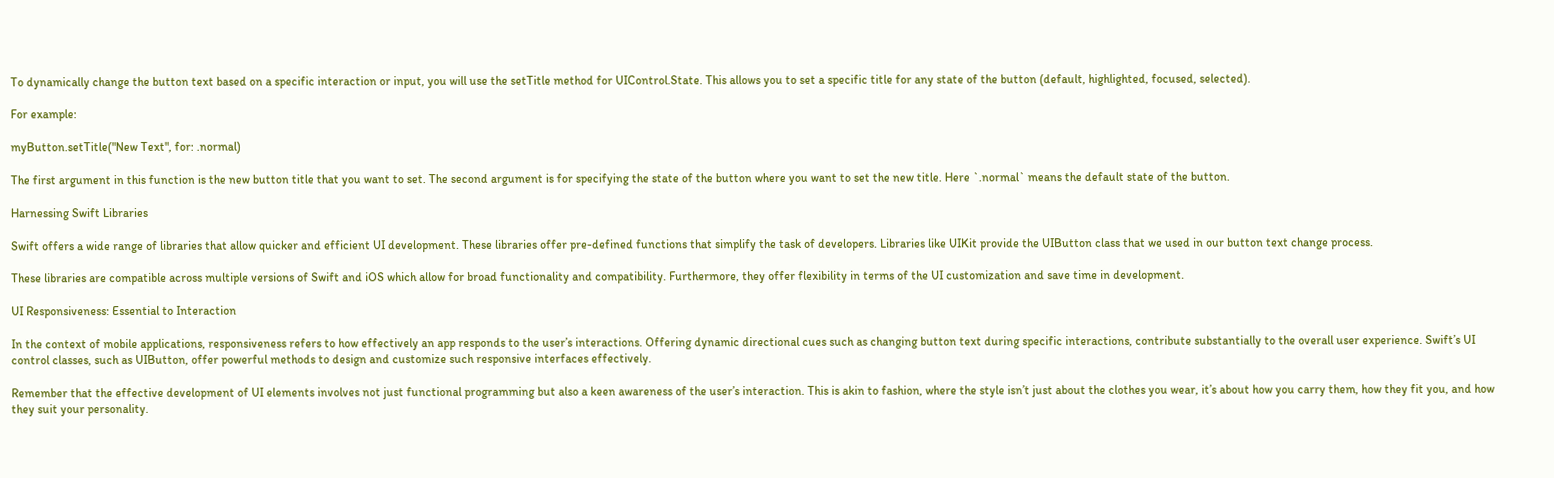To dynamically change the button text based on a specific interaction or input, you will use the setTitle method for UIControl.State. This allows you to set a specific title for any state of the button (default, highlighted, focused, selected).

For example:

myButton.setTitle("New Text", for: .normal)

The first argument in this function is the new button title that you want to set. The second argument is for specifying the state of the button where you want to set the new title. Here `.normal` means the default state of the button.

Harnessing Swift Libraries

Swift offers a wide range of libraries that allow quicker and efficient UI development. These libraries offer pre-defined functions that simplify the task of developers. Libraries like UIKit provide the UIButton class that we used in our button text change process.

These libraries are compatible across multiple versions of Swift and iOS which allow for broad functionality and compatibility. Furthermore, they offer flexibility in terms of the UI customization and save time in development.

UI Responsiveness: Essential to Interaction

In the context of mobile applications, responsiveness refers to how effectively an app responds to the user’s interactions. Offering dynamic directional cues such as changing button text during specific interactions, contribute substantially to the overall user experience. Swift’s UI control classes, such as UIButton, offer powerful methods to design and customize such responsive interfaces effectively.

Remember that the effective development of UI elements involves not just functional programming but also a keen awareness of the user’s interaction. This is akin to fashion, where the style isn’t just about the clothes you wear, it’s about how you carry them, how they fit you, and how they suit your personality.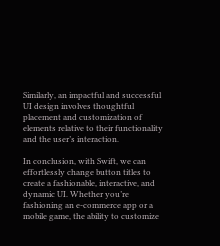Similarly, an impactful and successful UI design involves thoughtful placement and customization of elements relative to their functionality and the user’s interaction.

In conclusion, with Swift, we can effortlessly change button titles to create a fashionable, interactive, and dynamic UI. Whether you’re fashioning an e-commerce app or a mobile game, the ability to customize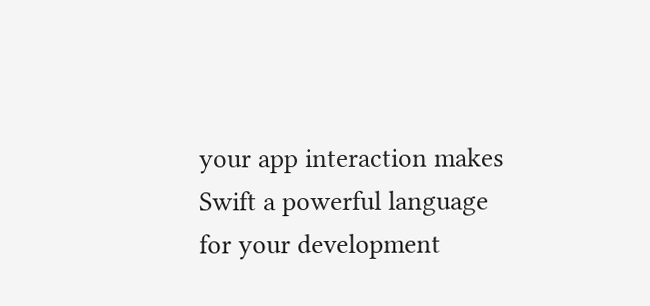your app interaction makes Swift a powerful language for your development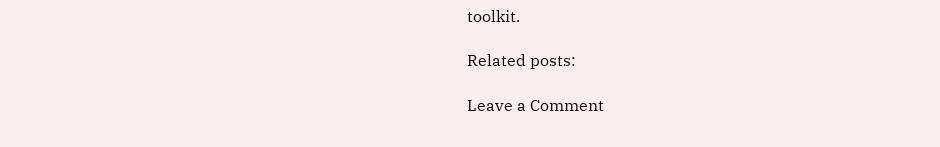toolkit.

Related posts:

Leave a Comment